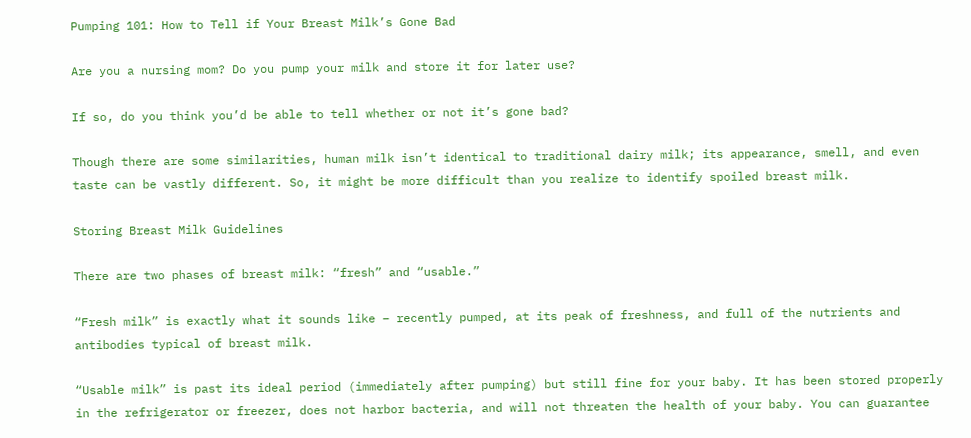Pumping 101: How to Tell if Your Breast Milk’s Gone Bad

Are you a nursing mom? Do you pump your milk and store it for later use?

If so, do you think you’d be able to tell whether or not it’s gone bad?

Though there are some similarities, human milk isn’t identical to traditional dairy milk; its appearance, smell, and even taste can be vastly different. So, it might be more difficult than you realize to identify spoiled breast milk.

Storing Breast Milk Guidelines

There are two phases of breast milk: “fresh” and “usable.”

“Fresh milk” is exactly what it sounds like – recently pumped, at its peak of freshness, and full of the nutrients and antibodies typical of breast milk.

“Usable milk” is past its ideal period (immediately after pumping) but still fine for your baby. It has been stored properly in the refrigerator or freezer, does not harbor bacteria, and will not threaten the health of your baby. You can guarantee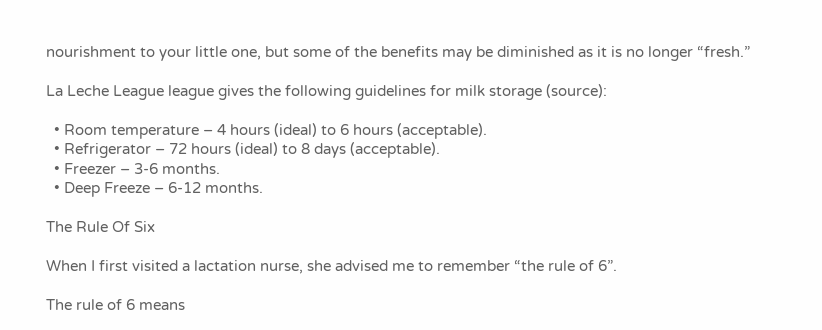nourishment to your little one, but some of the benefits may be diminished as it is no longer “fresh.”

La Leche League league gives the following guidelines for milk storage (source):

  • Room temperature – 4 hours (ideal) to 6 hours (acceptable).
  • Refrigerator – 72 hours (ideal) to 8 days (acceptable).
  • Freezer – 3-6 months.
  • Deep Freeze – 6-12 months.

The Rule Of Six

When I first visited a lactation nurse, she advised me to remember “the rule of 6”.

The rule of 6 means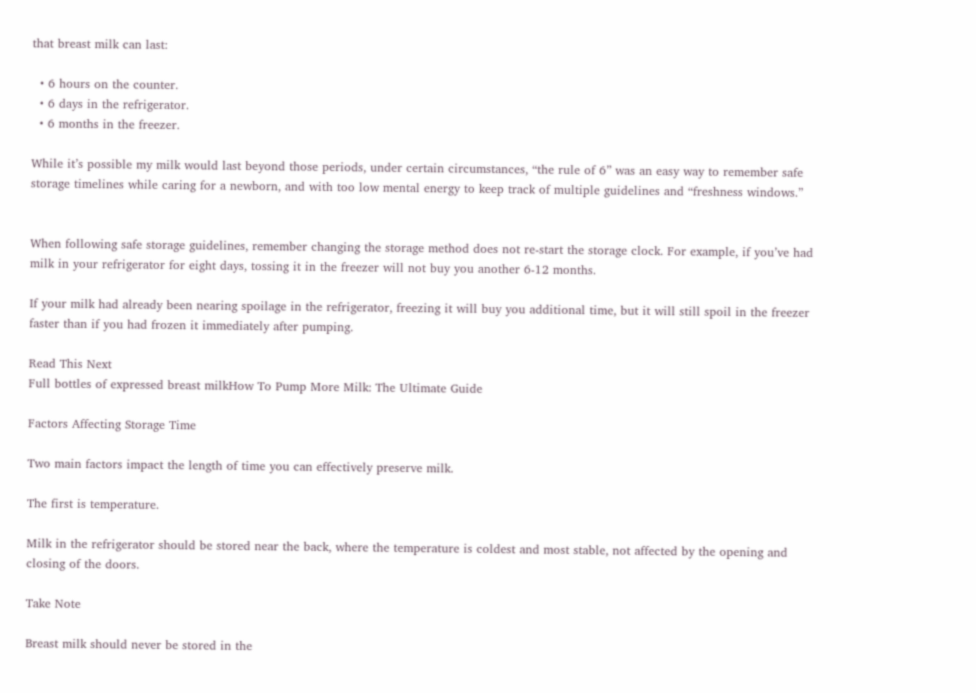that breast milk can last:

  • 6 hours on the counter.
  • 6 days in the refrigerator.
  • 6 months in the freezer.

While it’s possible my milk would last beyond those periods, under certain circumstances, “the rule of 6” was an easy way to remember safe storage timelines while caring for a newborn, and with too low mental energy to keep track of multiple guidelines and “freshness windows.”


When following safe storage guidelines, remember changing the storage method does not re-start the storage clock. For example, if you’ve had milk in your refrigerator for eight days, tossing it in the freezer will not buy you another 6-12 months.

If your milk had already been nearing spoilage in the refrigerator, freezing it will buy you additional time, but it will still spoil in the freezer faster than if you had frozen it immediately after pumping.

Read This Next
Full bottles of expressed breast milkHow To Pump More Milk: The Ultimate Guide

Factors Affecting Storage Time

Two main factors impact the length of time you can effectively preserve milk.

The first is temperature.

Milk in the refrigerator should be stored near the back, where the temperature is coldest and most stable, not affected by the opening and closing of the doors.

Take Note

Breast milk should never be stored in the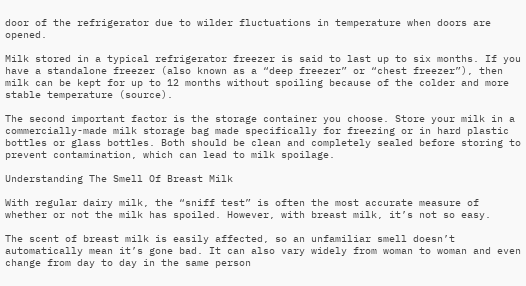door of the refrigerator due to wilder fluctuations in temperature when doors are opened.

Milk stored in a typical refrigerator freezer is said to last up to six months. If you have a standalone freezer (also known as a “deep freezer” or “chest freezer”), then milk can be kept for up to 12 months without spoiling because of the colder and more stable temperature (source).

The second important factor is the storage container you choose. Store your milk in a commercially-made milk storage bag made specifically for freezing or in hard plastic bottles or glass bottles. Both should be clean and completely sealed before storing to prevent contamination, which can lead to milk spoilage.

Understanding The Smell Of Breast Milk

With regular dairy milk, the “sniff test” is often the most accurate measure of whether or not the milk has spoiled. However, with breast milk, it’s not so easy.

The scent of breast milk is easily affected, so an unfamiliar smell doesn’t automatically mean it’s gone bad. It can also vary widely from woman to woman and even change from day to day in the same person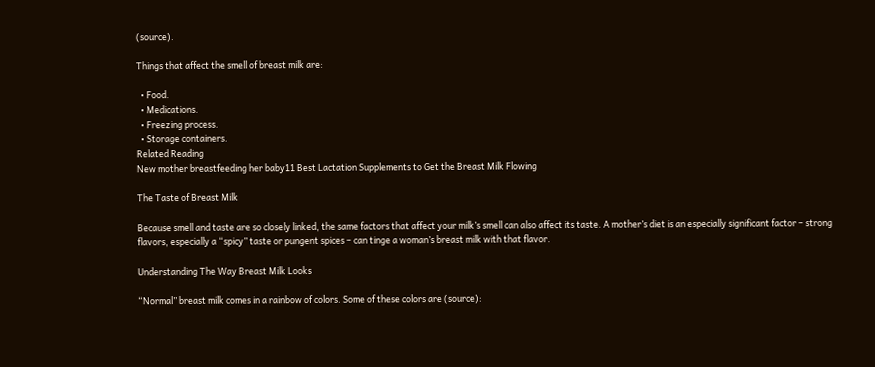(source).

Things that affect the smell of breast milk are:

  • Food.
  • Medications.
  • Freezing process.
  • Storage containers.
Related Reading
New mother breastfeeding her baby11 Best Lactation Supplements to Get the Breast Milk Flowing

The Taste of Breast Milk

Because smell and taste are so closely linked, the same factors that affect your milk’s smell can also affect its taste. A mother’s diet is an especially significant factor – strong flavors, especially a “spicy” taste or pungent spices – can tinge a woman’s breast milk with that flavor.

Understanding The Way Breast Milk Looks

“Normal” breast milk comes in a rainbow of colors. Some of these colors are (source):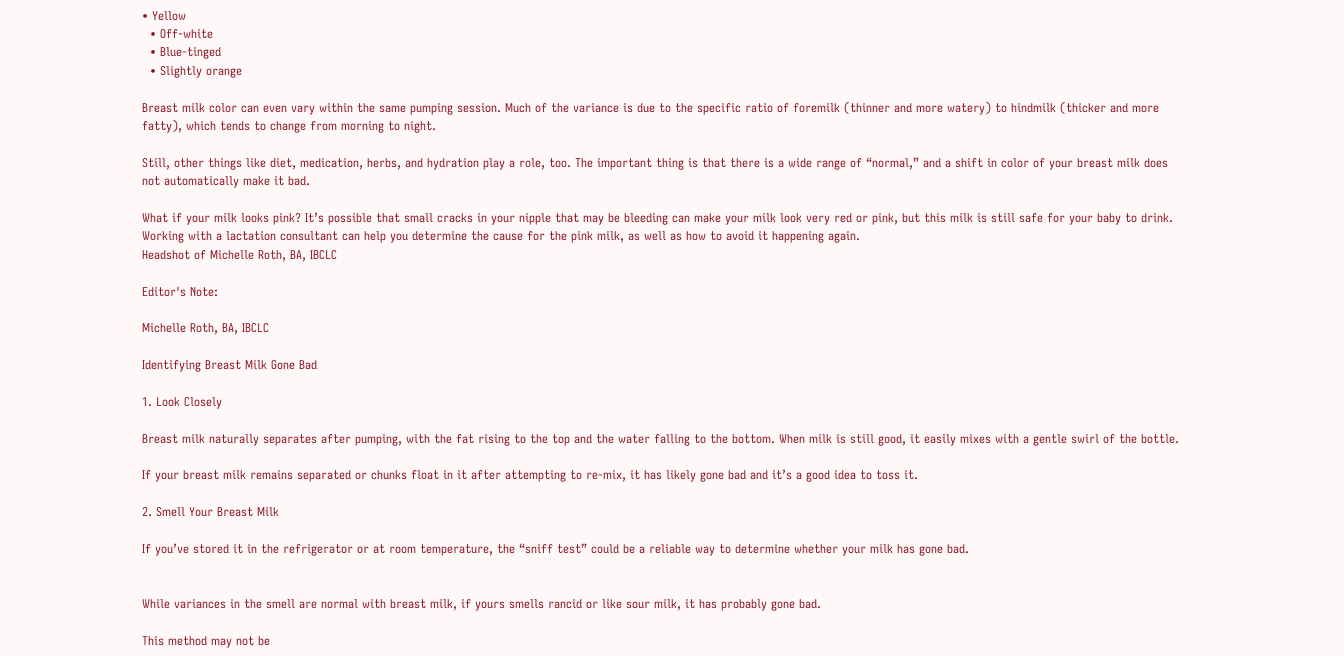• Yellow
  • Off-white
  • Blue-tinged
  • Slightly orange

Breast milk color can even vary within the same pumping session. Much of the variance is due to the specific ratio of foremilk (thinner and more watery) to hindmilk (thicker and more fatty), which tends to change from morning to night.

Still, other things like diet, medication, herbs, and hydration play a role, too. The important thing is that there is a wide range of “normal,” and a shift in color of your breast milk does not automatically make it bad.

What if your milk looks pink? It’s possible that small cracks in your nipple that may be bleeding can make your milk look very red or pink, but this milk is still safe for your baby to drink. Working with a lactation consultant can help you determine the cause for the pink milk, as well as how to avoid it happening again.
Headshot of Michelle Roth, BA, IBCLC

Editor's Note:

Michelle Roth, BA, IBCLC

Identifying Breast Milk Gone Bad

1. Look Closely

Breast milk naturally separates after pumping, with the fat rising to the top and the water falling to the bottom. When milk is still good, it easily mixes with a gentle swirl of the bottle.

If your breast milk remains separated or chunks float in it after attempting to re-mix, it has likely gone bad and it’s a good idea to toss it.

2. Smell Your Breast Milk

If you’ve stored it in the refrigerator or at room temperature, the “sniff test” could be a reliable way to determine whether your milk has gone bad.


While variances in the smell are normal with breast milk, if yours smells rancid or like sour milk, it has probably gone bad.

This method may not be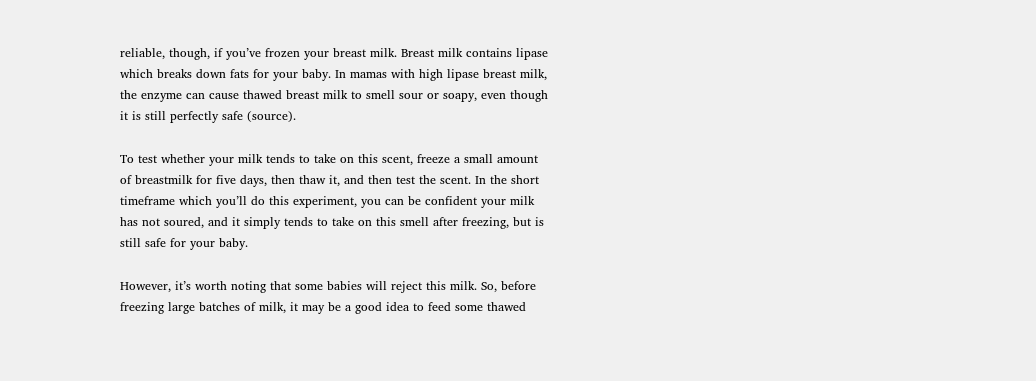reliable, though, if you’ve frozen your breast milk. Breast milk contains lipase which breaks down fats for your baby. In mamas with high lipase breast milk, the enzyme can cause thawed breast milk to smell sour or soapy, even though it is still perfectly safe (source).

To test whether your milk tends to take on this scent, freeze a small amount of breastmilk for five days, then thaw it, and then test the scent. In the short timeframe which you’ll do this experiment, you can be confident your milk has not soured, and it simply tends to take on this smell after freezing, but is still safe for your baby.

However, it’s worth noting that some babies will reject this milk. So, before freezing large batches of milk, it may be a good idea to feed some thawed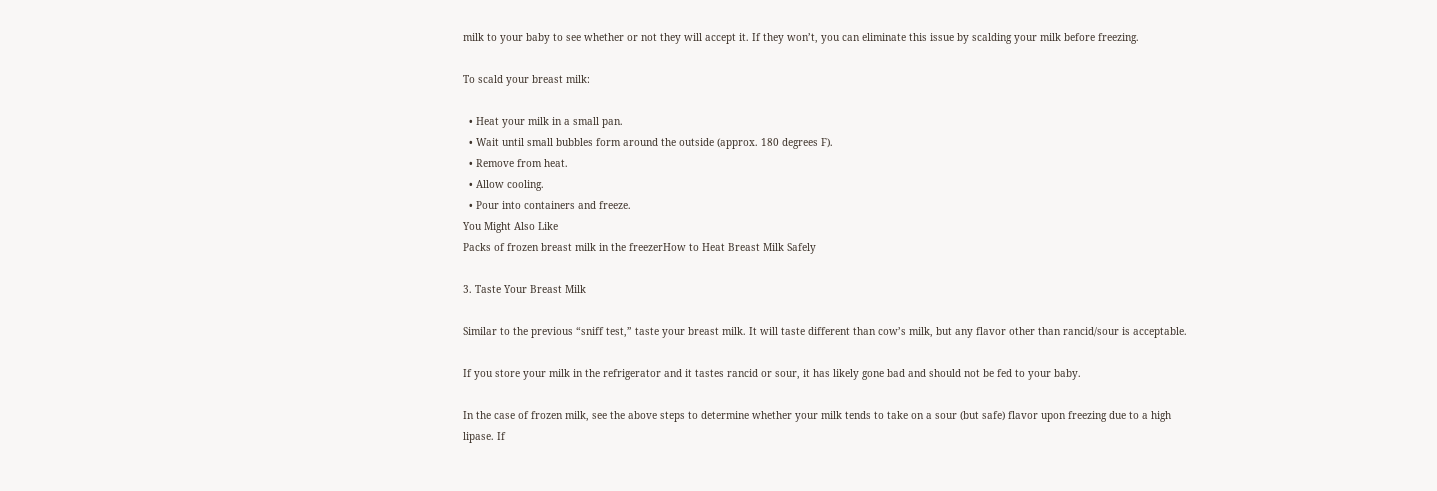milk to your baby to see whether or not they will accept it. If they won’t, you can eliminate this issue by scalding your milk before freezing.

To scald your breast milk:

  • Heat your milk in a small pan.
  • Wait until small bubbles form around the outside (approx. 180 degrees F).
  • Remove from heat.
  • Allow cooling.
  • Pour into containers and freeze.
You Might Also Like
Packs of frozen breast milk in the freezerHow to Heat Breast Milk Safely

3. Taste Your Breast Milk

Similar to the previous “sniff test,” taste your breast milk. It will taste different than cow’s milk, but any flavor other than rancid/sour is acceptable.

If you store your milk in the refrigerator and it tastes rancid or sour, it has likely gone bad and should not be fed to your baby.

In the case of frozen milk, see the above steps to determine whether your milk tends to take on a sour (but safe) flavor upon freezing due to a high lipase. If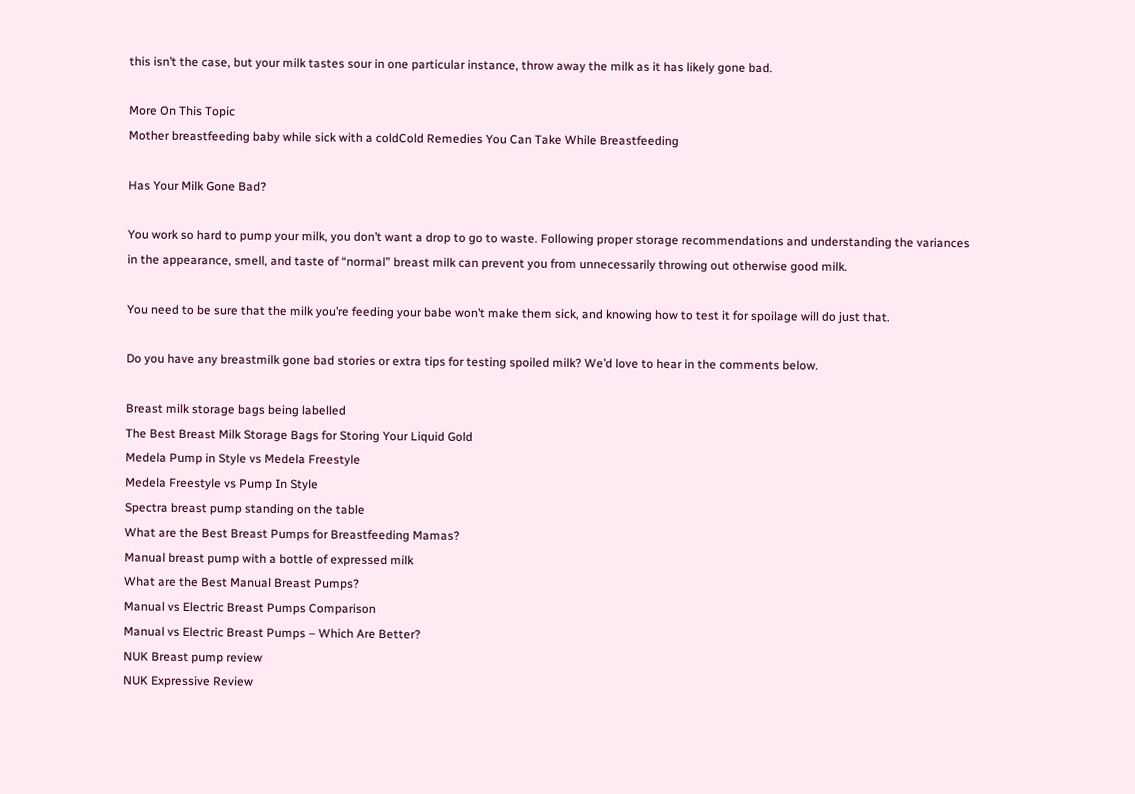this isn’t the case, but your milk tastes sour in one particular instance, throw away the milk as it has likely gone bad.

More On This Topic
Mother breastfeeding baby while sick with a coldCold Remedies You Can Take While Breastfeeding

Has Your Milk Gone Bad?

You work so hard to pump your milk, you don’t want a drop to go to waste. Following proper storage recommendations and understanding the variances in the appearance, smell, and taste of “normal” breast milk can prevent you from unnecessarily throwing out otherwise good milk.

You need to be sure that the milk you’re feeding your babe won’t make them sick, and knowing how to test it for spoilage will do just that.

Do you have any breastmilk gone bad stories or extra tips for testing spoiled milk? We’d love to hear in the comments below.

Breast milk storage bags being labelled
The Best Breast Milk Storage Bags for Storing Your Liquid Gold
Medela Pump in Style vs Medela Freestyle
Medela Freestyle vs Pump In Style
Spectra breast pump standing on the table
What are the Best Breast Pumps for Breastfeeding Mamas?
Manual breast pump with a bottle of expressed milk
What are the Best Manual Breast Pumps?
Manual vs Electric Breast Pumps Comparison
Manual vs Electric Breast Pumps – Which Are Better?
NUK Breast pump review
NUK Expressive Review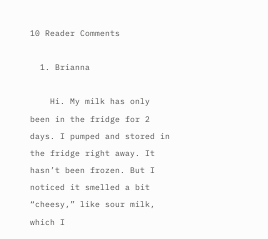10 Reader Comments

  1. Brianna

    Hi. My milk has only been in the fridge for 2 days. I pumped and stored in the fridge right away. It hasn’t been frozen. But I noticed it smelled a bit “cheesy,” like sour milk, which I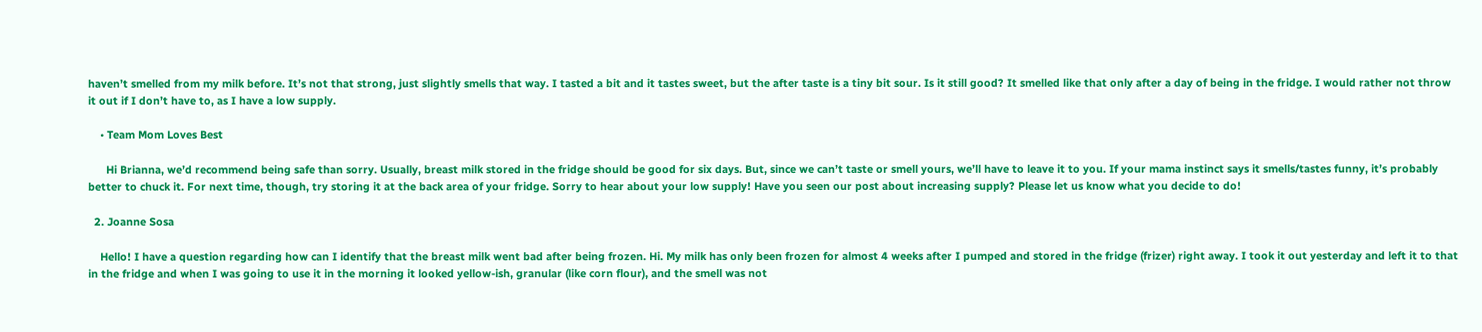haven’t smelled from my milk before. It’s not that strong, just slightly smells that way. I tasted a bit and it tastes sweet, but the after taste is a tiny bit sour. Is it still good? It smelled like that only after a day of being in the fridge. I would rather not throw it out if I don’t have to, as I have a low supply.

    • Team Mom Loves Best

      Hi Brianna, we’d recommend being safe than sorry. Usually, breast milk stored in the fridge should be good for six days. But, since we can’t taste or smell yours, we’ll have to leave it to you. If your mama instinct says it smells/tastes funny, it’s probably better to chuck it. For next time, though, try storing it at the back area of your fridge. Sorry to hear about your low supply! Have you seen our post about increasing supply? Please let us know what you decide to do!

  2. Joanne Sosa

    Hello! I have a question regarding how can I identify that the breast milk went bad after being frozen. Hi. My milk has only been frozen for almost 4 weeks after I pumped and stored in the fridge (frizer) right away. I took it out yesterday and left it to that in the fridge and when I was going to use it in the morning it looked yellow-ish, granular (like corn flour), and the smell was not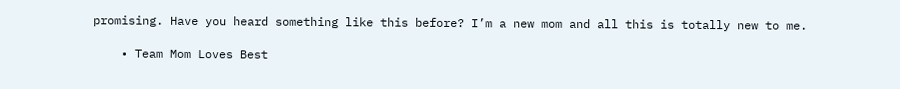promising. Have you heard something like this before? I’m a new mom and all this is totally new to me.

    • Team Mom Loves Best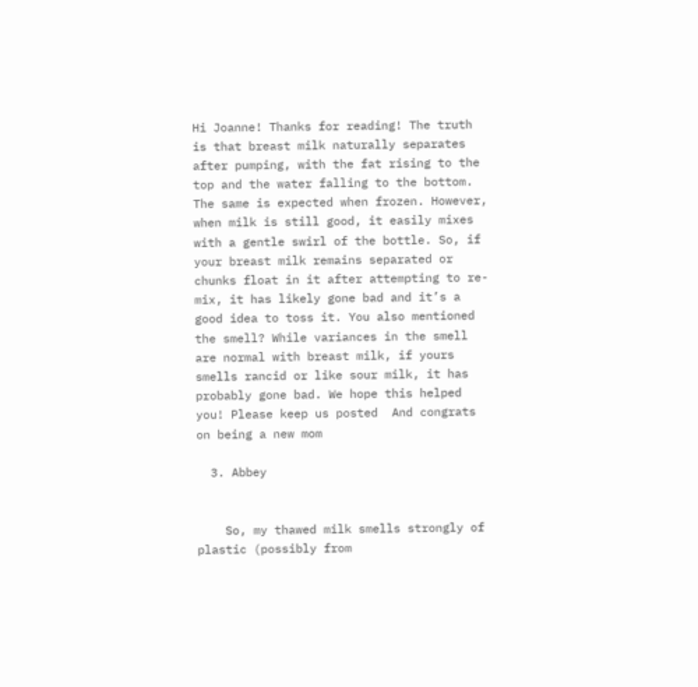Hi Joanne! Thanks for reading! The truth is that breast milk naturally separates after pumping, with the fat rising to the top and the water falling to the bottom. The same is expected when frozen. However, when milk is still good, it easily mixes with a gentle swirl of the bottle. So, if your breast milk remains separated or chunks float in it after attempting to re-mix, it has likely gone bad and it’s a good idea to toss it. You also mentioned the smell? While variances in the smell are normal with breast milk, if yours smells rancid or like sour milk, it has probably gone bad. We hope this helped you! Please keep us posted  And congrats on being a new mom

  3. Abbey


    So, my thawed milk smells strongly of plastic (possibly from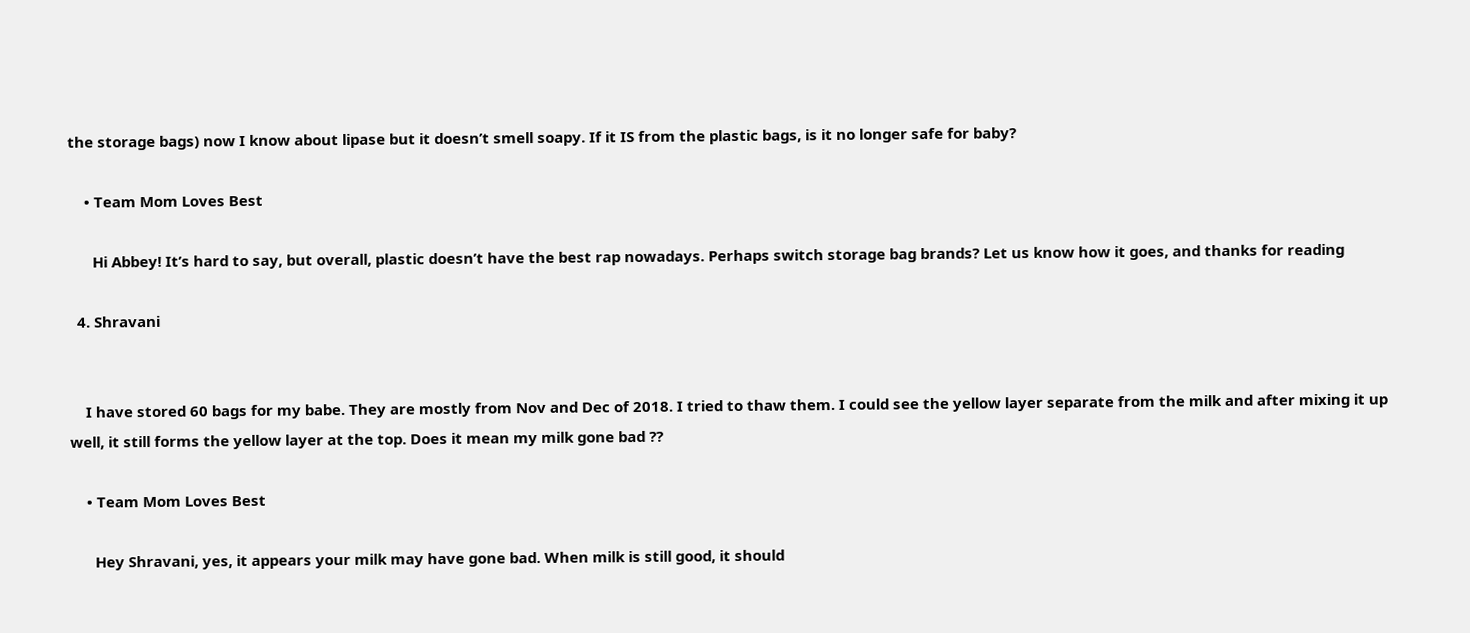the storage bags) now I know about lipase but it doesn’t smell soapy. If it IS from the plastic bags, is it no longer safe for baby?

    • Team Mom Loves Best

      Hi Abbey! It’s hard to say, but overall, plastic doesn’t have the best rap nowadays. Perhaps switch storage bag brands? Let us know how it goes, and thanks for reading

  4. Shravani


    I have stored 60 bags for my babe. They are mostly from Nov and Dec of 2018. I tried to thaw them. I could see the yellow layer separate from the milk and after mixing it up well, it still forms the yellow layer at the top. Does it mean my milk gone bad ??

    • Team Mom Loves Best

      Hey Shravani, yes, it appears your milk may have gone bad. When milk is still good, it should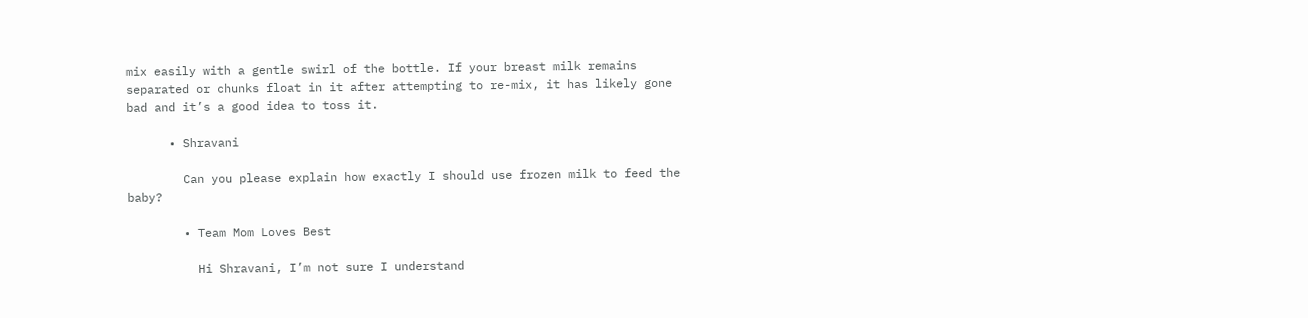mix easily with a gentle swirl of the bottle. If your breast milk remains separated or chunks float in it after attempting to re-mix, it has likely gone bad and it’s a good idea to toss it.

      • Shravani

        Can you please explain how exactly I should use frozen milk to feed the baby?

        • Team Mom Loves Best

          Hi Shravani, I’m not sure I understand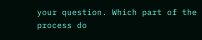your question. Which part of the process do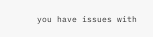you have issues with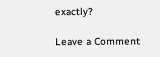exactly?

Leave a Comment